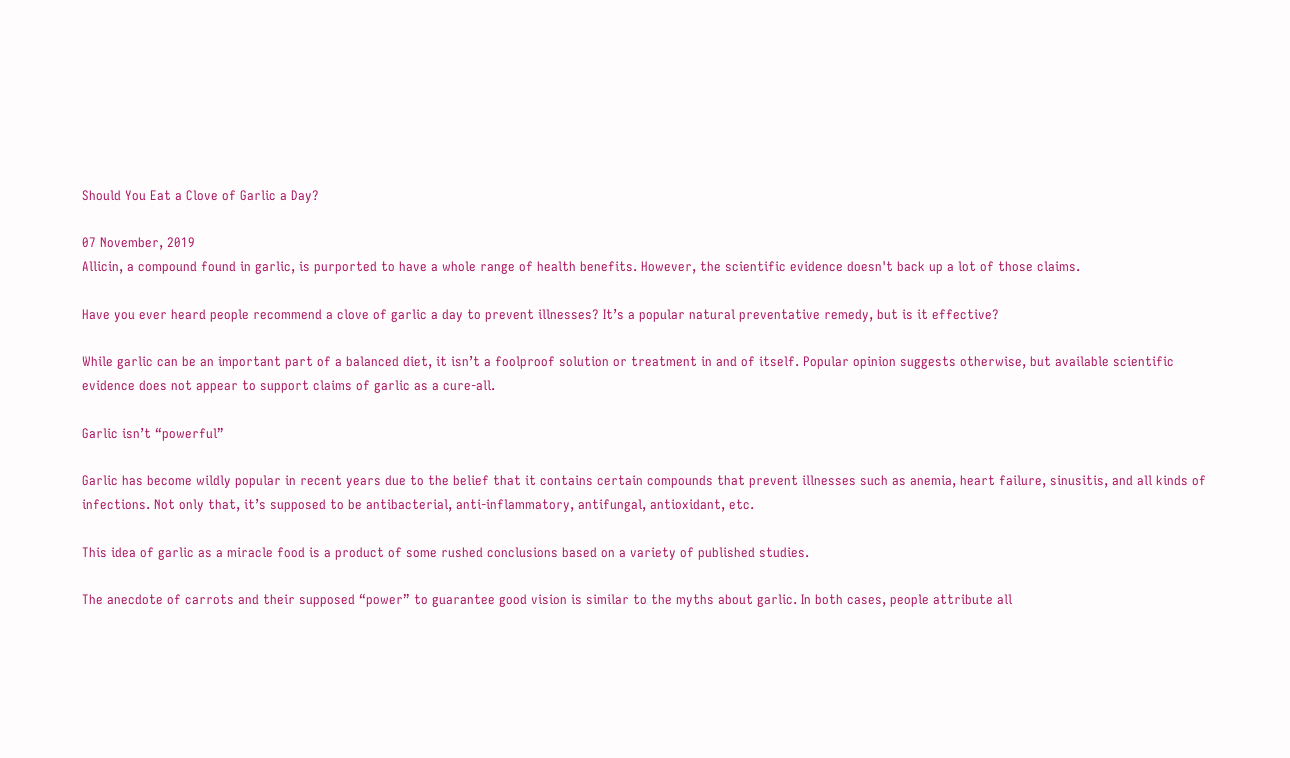Should You Eat a Clove of Garlic a Day?

07 November, 2019
Allicin, a compound found in garlic, is purported to have a whole range of health benefits. However, the scientific evidence doesn't back up a lot of those claims.

Have you ever heard people recommend a clove of garlic a day to prevent illnesses? It’s a popular natural preventative remedy, but is it effective?

While garlic can be an important part of a balanced diet, it isn’t a foolproof solution or treatment in and of itself. Popular opinion suggests otherwise, but available scientific evidence does not appear to support claims of garlic as a cure-all.

Garlic isn’t “powerful”

Garlic has become wildly popular in recent years due to the belief that it contains certain compounds that prevent illnesses such as anemia, heart failure, sinusitis, and all kinds of infections. Not only that, it’s supposed to be antibacterial, anti-inflammatory, antifungal, antioxidant, etc.

This idea of garlic as a miracle food is a product of some rushed conclusions based on a variety of published studies.

The anecdote of carrots and their supposed “power” to guarantee good vision is similar to the myths about garlic. In both cases, people attribute all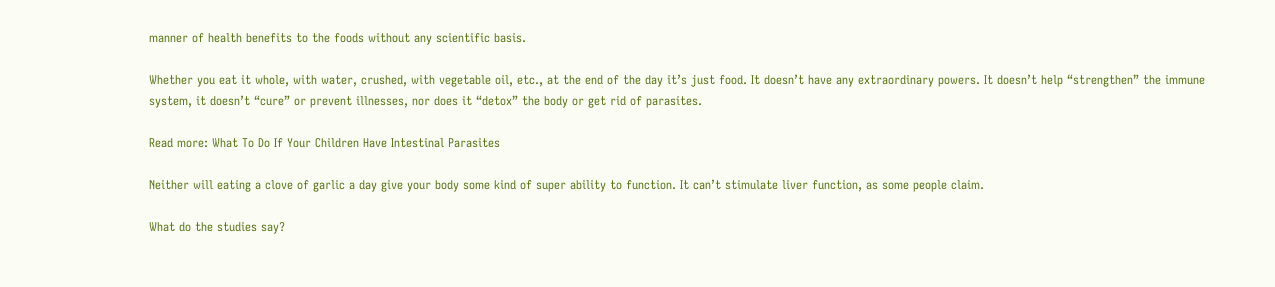manner of health benefits to the foods without any scientific basis.

Whether you eat it whole, with water, crushed, with vegetable oil, etc., at the end of the day it’s just food. It doesn’t have any extraordinary powers. It doesn’t help “strengthen” the immune system, it doesn’t “cure” or prevent illnesses, nor does it “detox” the body or get rid of parasites.

Read more: What To Do If Your Children Have Intestinal Parasites

Neither will eating a clove of garlic a day give your body some kind of super ability to function. It can’t stimulate liver function, as some people claim.

What do the studies say?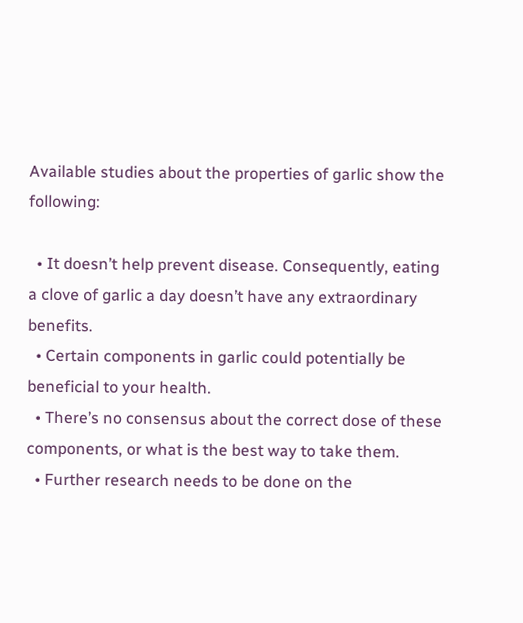Available studies about the properties of garlic show the following:

  • It doesn’t help prevent disease. Consequently, eating a clove of garlic a day doesn’t have any extraordinary benefits.
  • Certain components in garlic could potentially be beneficial to your health.
  • There’s no consensus about the correct dose of these components, or what is the best way to take them.
  • Further research needs to be done on the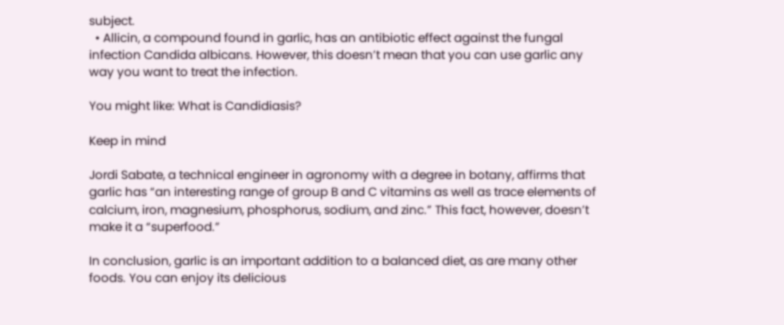subject.
  • Allicin, a compound found in garlic, has an antibiotic effect against the fungal infection Candida albicans. However, this doesn’t mean that you can use garlic any way you want to treat the infection.

You might like: What is Candidiasis?

Keep in mind

Jordi Sabate, a technical engineer in agronomy with a degree in botany, affirms that garlic has “an interesting range of group B and C vitamins as well as trace elements of calcium, iron, magnesium, phosphorus, sodium, and zinc.” This fact, however, doesn’t make it a “superfood.”

In conclusion, garlic is an important addition to a balanced diet, as are many other foods. You can enjoy its delicious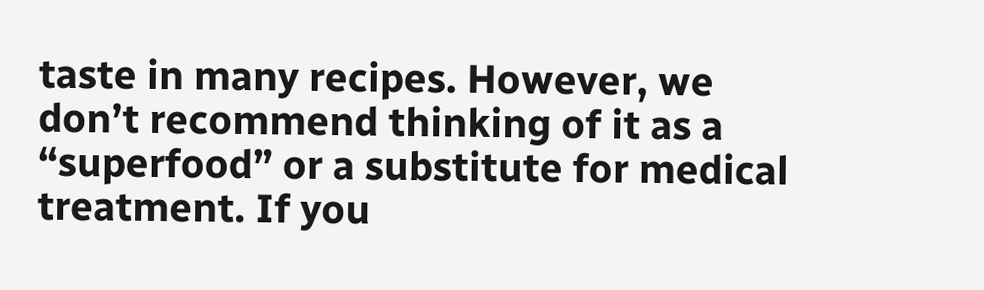taste in many recipes. However, we don’t recommend thinking of it as a “superfood” or a substitute for medical treatment. If you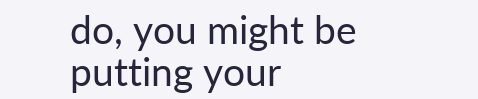do, you might be putting your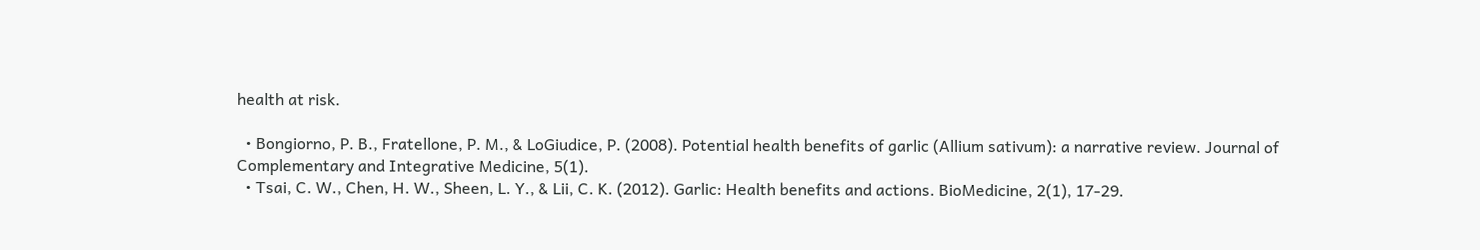health at risk.

  • Bongiorno, P. B., Fratellone, P. M., & LoGiudice, P. (2008). Potential health benefits of garlic (Allium sativum): a narrative review. Journal of Complementary and Integrative Medicine, 5(1).
  • Tsai, C. W., Chen, H. W., Sheen, L. Y., & Lii, C. K. (2012). Garlic: Health benefits and actions. BioMedicine, 2(1), 17-29.